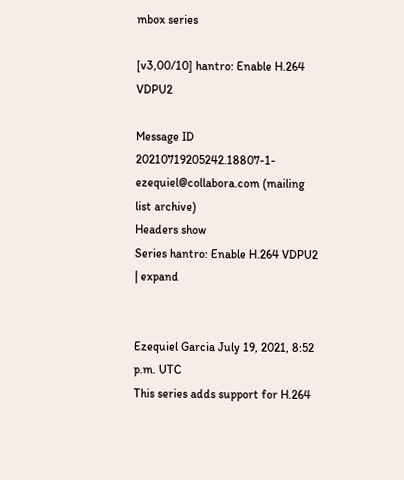mbox series

[v3,00/10] hantro: Enable H.264 VDPU2

Message ID 20210719205242.18807-1-ezequiel@collabora.com (mailing list archive)
Headers show
Series hantro: Enable H.264 VDPU2 | expand


Ezequiel Garcia July 19, 2021, 8:52 p.m. UTC
This series adds support for H.264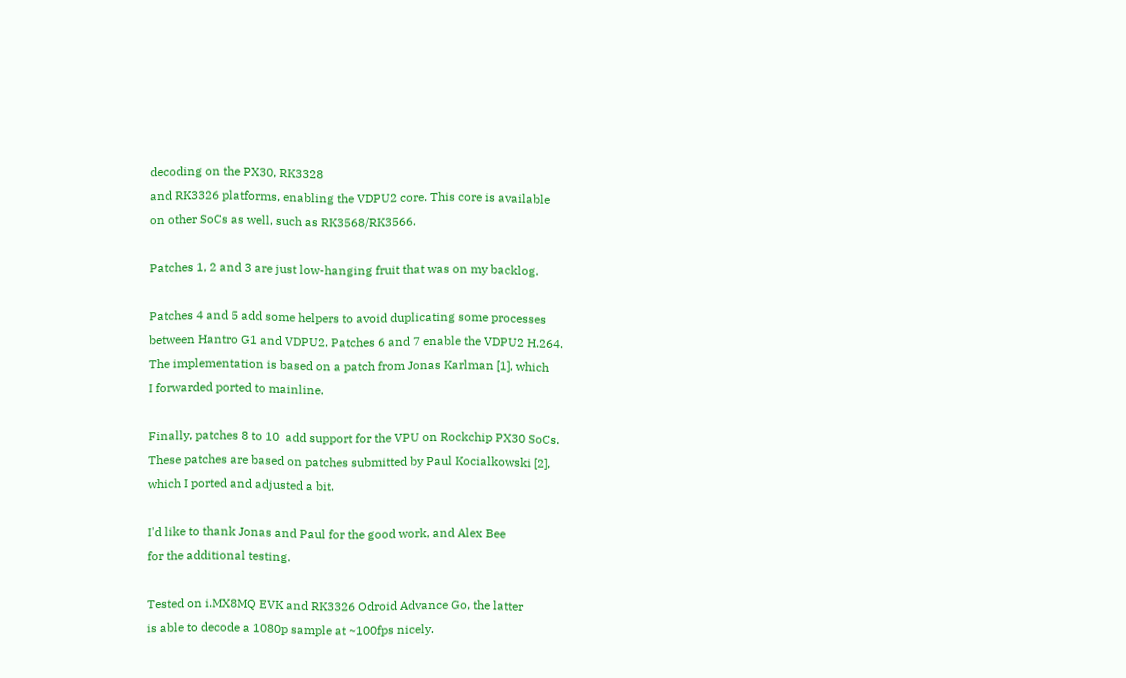decoding on the PX30, RK3328
and RK3326 platforms, enabling the VDPU2 core. This core is available
on other SoCs as well, such as RK3568/RK3566.

Patches 1, 2 and 3 are just low-hanging fruit that was on my backlog.

Patches 4 and 5 add some helpers to avoid duplicating some processes
between Hantro G1 and VDPU2. Patches 6 and 7 enable the VDPU2 H.264.
The implementation is based on a patch from Jonas Karlman [1], which
I forwarded ported to mainline.

Finally, patches 8 to 10  add support for the VPU on Rockchip PX30 SoCs.
These patches are based on patches submitted by Paul Kocialkowski [2],
which I ported and adjusted a bit.

I'd like to thank Jonas and Paul for the good work, and Alex Bee
for the additional testing.

Tested on i.MX8MQ EVK and RK3326 Odroid Advance Go, the latter
is able to decode a 1080p sample at ~100fps nicely.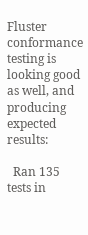Fluster conformance testing is looking good as well, and producing
expected results:

  Ran 135 tests in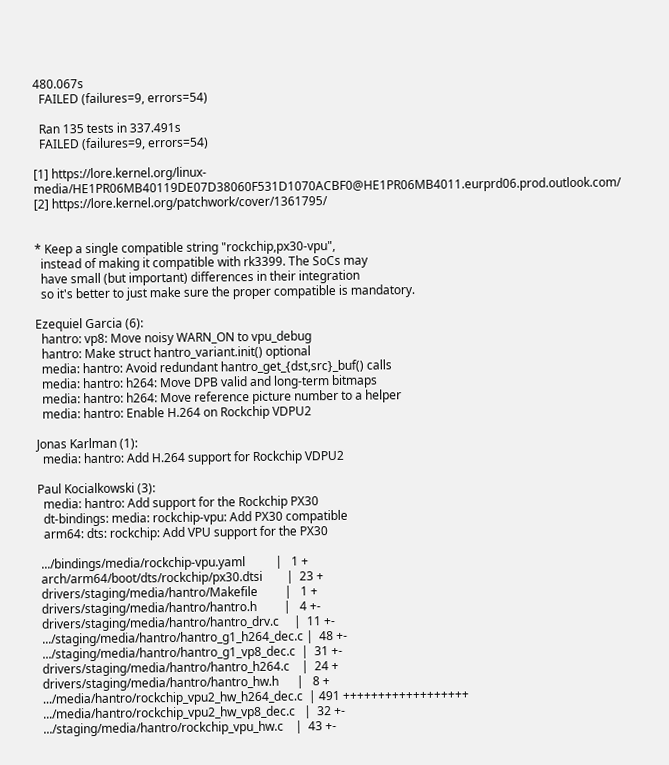480.067s
  FAILED (failures=9, errors=54)

  Ran 135 tests in 337.491s
  FAILED (failures=9, errors=54)

[1] https://lore.kernel.org/linux-media/HE1PR06MB40119DE07D38060F531D1070ACBF0@HE1PR06MB4011.eurprd06.prod.outlook.com/
[2] https://lore.kernel.org/patchwork/cover/1361795/


* Keep a single compatible string "rockchip,px30-vpu",
  instead of making it compatible with rk3399. The SoCs may
  have small (but important) differences in their integration
  so it's better to just make sure the proper compatible is mandatory.

Ezequiel Garcia (6):
  hantro: vp8: Move noisy WARN_ON to vpu_debug
  hantro: Make struct hantro_variant.init() optional
  media: hantro: Avoid redundant hantro_get_{dst,src}_buf() calls
  media: hantro: h264: Move DPB valid and long-term bitmaps
  media: hantro: h264: Move reference picture number to a helper
  media: hantro: Enable H.264 on Rockchip VDPU2

Jonas Karlman (1):
  media: hantro: Add H.264 support for Rockchip VDPU2

Paul Kocialkowski (3):
  media: hantro: Add support for the Rockchip PX30
  dt-bindings: media: rockchip-vpu: Add PX30 compatible
  arm64: dts: rockchip: Add VPU support for the PX30

 .../bindings/media/rockchip-vpu.yaml          |   1 +
 arch/arm64/boot/dts/rockchip/px30.dtsi        |  23 +
 drivers/staging/media/hantro/Makefile         |   1 +
 drivers/staging/media/hantro/hantro.h         |   4 +-
 drivers/staging/media/hantro/hantro_drv.c     |  11 +-
 .../staging/media/hantro/hantro_g1_h264_dec.c |  48 +-
 .../staging/media/hantro/hantro_g1_vp8_dec.c  |  31 +-
 drivers/staging/media/hantro/hantro_h264.c    |  24 +
 drivers/staging/media/hantro/hantro_hw.h      |   8 +
 .../media/hantro/rockchip_vpu2_hw_h264_dec.c  | 491 ++++++++++++++++++
 .../media/hantro/rockchip_vpu2_hw_vp8_dec.c   |  32 +-
 .../staging/media/hantro/rockchip_vpu_hw.c    |  43 +-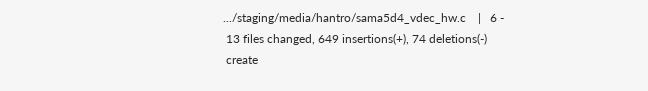.../staging/media/hantro/sama5d4_vdec_hw.c    |   6 -
 13 files changed, 649 insertions(+), 74 deletions(-)
 create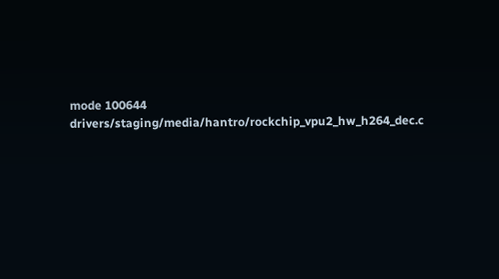mode 100644 drivers/staging/media/hantro/rockchip_vpu2_hw_h264_dec.c